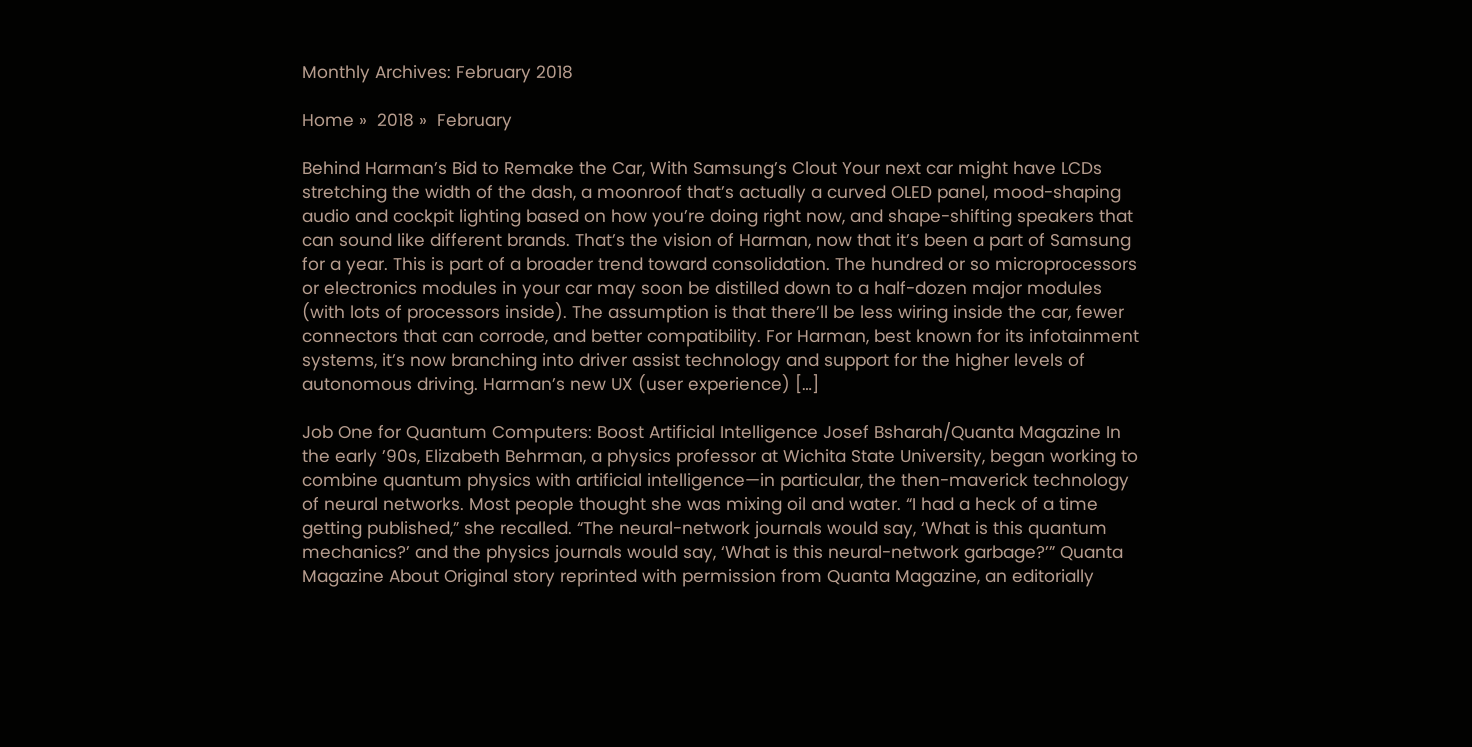Monthly Archives: February 2018

Home »  2018 »  February

Behind Harman’s Bid to Remake the Car, With Samsung’s Clout Your next car might have LCDs stretching the width of the dash, a moonroof that’s actually a curved OLED panel, mood-shaping audio and cockpit lighting based on how you’re doing right now, and shape-shifting speakers that can sound like different brands. That’s the vision of Harman, now that it’s been a part of Samsung for a year. This is part of a broader trend toward consolidation. The hundred or so microprocessors or electronics modules in your car may soon be distilled down to a half-dozen major modules (with lots of processors inside). The assumption is that there’ll be less wiring inside the car, fewer connectors that can corrode, and better compatibility. For Harman, best known for its infotainment systems, it’s now branching into driver assist technology and support for the higher levels of autonomous driving. Harman’s new UX (user experience) […]

Job One for Quantum Computers: Boost Artificial Intelligence Josef Bsharah/Quanta Magazine In the early ’90s, Elizabeth Behrman, a physics professor at Wichita State University, began working to combine quantum physics with artificial intelligence—in particular, the then-maverick technology of neural networks. Most people thought she was mixing oil and water. “I had a heck of a time getting published,” she recalled. “The neural-network journals would say, ‘What is this quantum mechanics?’ and the physics journals would say, ‘What is this neural-network garbage?’” Quanta Magazine About Original story reprinted with permission from Quanta Magazine, an editorially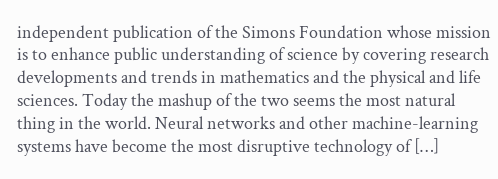independent publication of the Simons Foundation whose mission is to enhance public understanding of science by covering research developments and trends in mathematics and the physical and life sciences. Today the mashup of the two seems the most natural thing in the world. Neural networks and other machine-learning systems have become the most disruptive technology of […]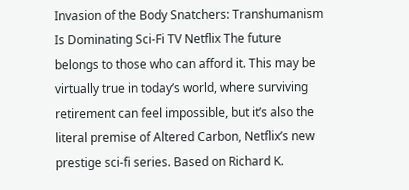Invasion of the Body Snatchers: Transhumanism Is Dominating Sci-Fi TV Netflix The future belongs to those who can afford it. This may be virtually true in today’s world, where surviving retirement can feel impossible, but it’s also the literal premise of Altered Carbon, Netflix’s new prestige sci-fi series. Based on Richard K.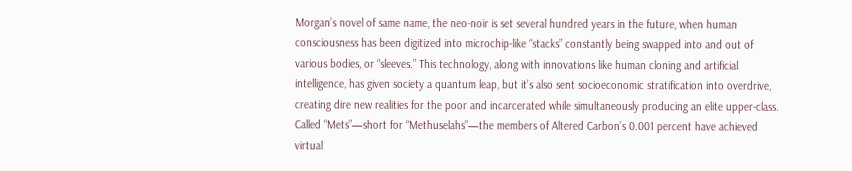Morgan’s novel of same name, the neo-noir is set several hundred years in the future, when human consciousness has been digitized into microchip-like “stacks” constantly being swapped into and out of various bodies, or “sleeves.” This technology, along with innovations like human cloning and artificial intelligence, has given society a quantum leap, but it’s also sent socioeconomic stratification into overdrive, creating dire new realities for the poor and incarcerated while simultaneously producing an elite upper-class. Called “Mets”—short for “Methuselahs”—the members of Altered Carbon’s 0.001 percent have achieved virtual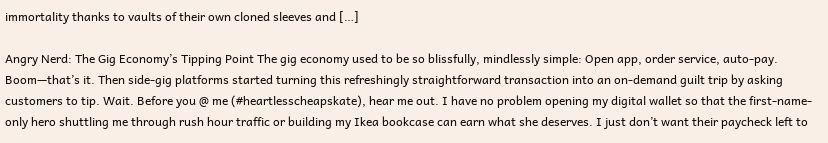immortality thanks to vaults of their own cloned sleeves and […]

Angry Nerd: The Gig Economy’s Tipping Point The gig economy used to be so blissfully, mindlessly simple: Open app, order service, auto-pay. Boom—that’s it. Then side-gig platforms started turning this refreshingly straightforward transaction into an on-demand guilt trip by asking customers to tip. Wait. Before you @ me (#heartlesscheapskate), hear me out. I have no problem opening my digital wallet so that the first-name-only hero shuttling me through rush hour traffic or building my Ikea bookcase can earn what she deserves. I just don’t want their paycheck left to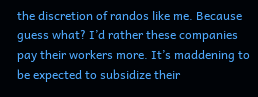the discretion of randos like me. Because guess what? I’d rather these companies pay their workers more. It’s maddening to be expected to subsidize their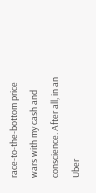race-to-the-bottom price wars with my cash and conscience. After all, in an Uber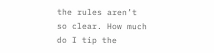the rules aren’t so clear. How much do I tip the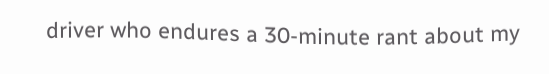driver who endures a 30-minute rant about my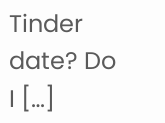Tinder date? Do I […]